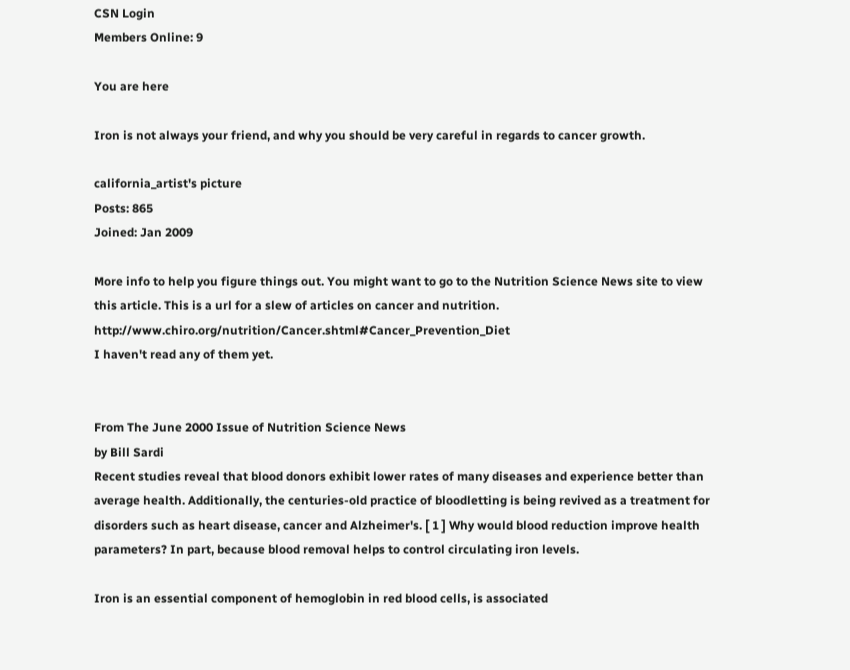CSN Login
Members Online: 9

You are here

Iron is not always your friend, and why you should be very careful in regards to cancer growth.

california_artist's picture
Posts: 865
Joined: Jan 2009

More info to help you figure things out. You might want to go to the Nutrition Science News site to view this article. This is a url for a slew of articles on cancer and nutrition. http://www.chiro.org/nutrition/Cancer.shtml#Cancer_Prevention_Diet
I haven't read any of them yet.


From The June 2000 Issue of Nutrition Science News
by Bill Sardi
Recent studies reveal that blood donors exhibit lower rates of many diseases and experience better than average health. Additionally, the centuries-old practice of bloodletting is being revived as a treatment for disorders such as heart disease, cancer and Alzheimer's. [ 1 ] Why would blood reduction improve health parameters? In part, because blood removal helps to control circulating iron levels.

Iron is an essential component of hemoglobin in red blood cells, is associated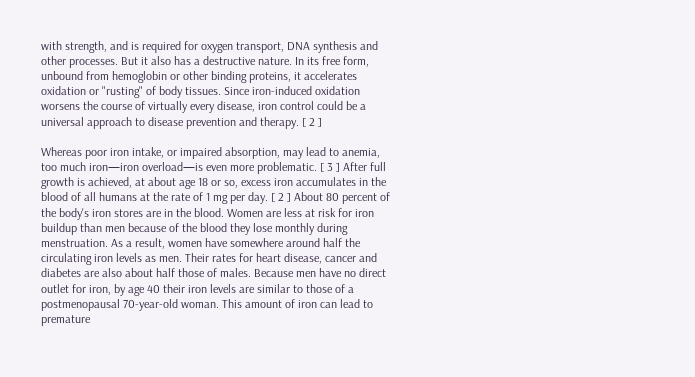with strength, and is required for oxygen transport, DNA synthesis and other processes. But it also has a destructive nature. In its free form, unbound from hemoglobin or other binding proteins, it accelerates oxidation or "rusting" of body tissues. Since iron-induced oxidation worsens the course of virtually every disease, iron control could be a universal approach to disease prevention and therapy. [ 2 ]

Whereas poor iron intake, or impaired absorption, may lead to anemia, too much iron—iron overload—is even more problematic. [ 3 ] After full growth is achieved, at about age 18 or so, excess iron accumulates in the blood of all humans at the rate of 1 mg per day. [ 2 ] About 80 percent of the body's iron stores are in the blood. Women are less at risk for iron buildup than men because of the blood they lose monthly during menstruation. As a result, women have somewhere around half the circulating iron levels as men. Their rates for heart disease, cancer and diabetes are also about half those of males. Because men have no direct outlet for iron, by age 40 their iron levels are similar to those of a postmenopausal 70-year-old woman. This amount of iron can lead to premature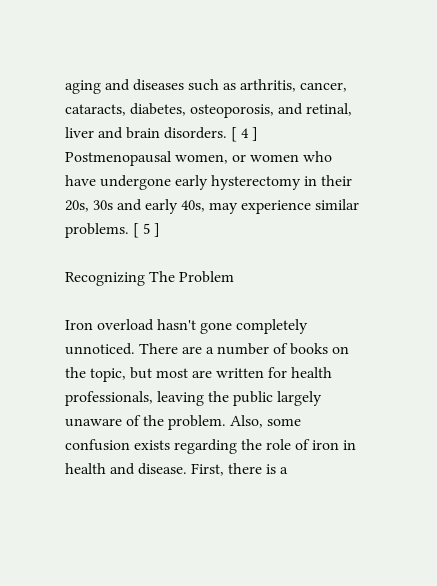aging and diseases such as arthritis, cancer, cataracts, diabetes, osteoporosis, and retinal, liver and brain disorders. [ 4 ] Postmenopausal women, or women who have undergone early hysterectomy in their 20s, 30s and early 40s, may experience similar problems. [ 5 ]

Recognizing The Problem

Iron overload hasn't gone completely unnoticed. There are a number of books on the topic, but most are written for health professionals, leaving the public largely unaware of the problem. Also, some confusion exists regarding the role of iron in health and disease. First, there is a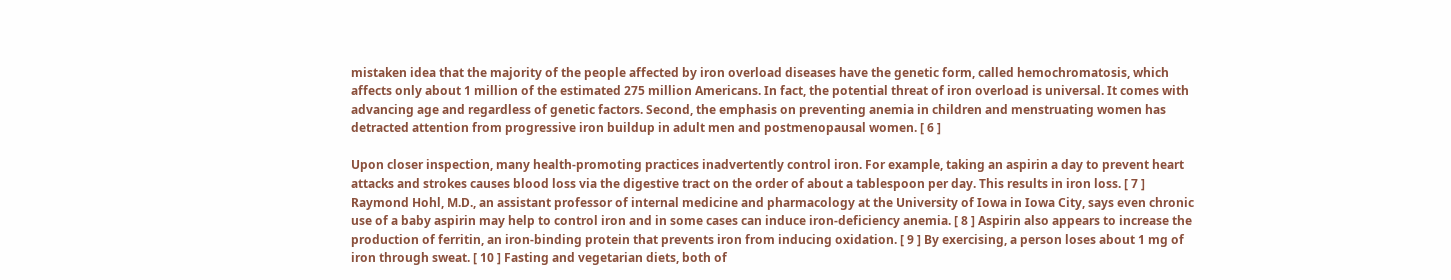mistaken idea that the majority of the people affected by iron overload diseases have the genetic form, called hemochromatosis, which affects only about 1 million of the estimated 275 million Americans. In fact, the potential threat of iron overload is universal. It comes with advancing age and regardless of genetic factors. Second, the emphasis on preventing anemia in children and menstruating women has detracted attention from progressive iron buildup in adult men and postmenopausal women. [ 6 ]

Upon closer inspection, many health-promoting practices inadvertently control iron. For example, taking an aspirin a day to prevent heart attacks and strokes causes blood loss via the digestive tract on the order of about a tablespoon per day. This results in iron loss. [ 7 ] Raymond Hohl, M.D., an assistant professor of internal medicine and pharmacology at the University of Iowa in Iowa City, says even chronic use of a baby aspirin may help to control iron and in some cases can induce iron-deficiency anemia. [ 8 ] Aspirin also appears to increase the production of ferritin, an iron-binding protein that prevents iron from inducing oxidation. [ 9 ] By exercising, a person loses about 1 mg of iron through sweat. [ 10 ] Fasting and vegetarian diets, both of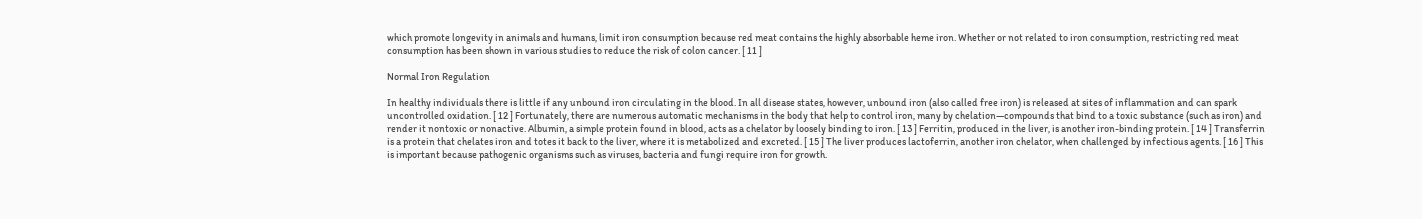which promote longevity in animals and humans, limit iron consumption because red meat contains the highly absorbable heme iron. Whether or not related to iron consumption, restricting red meat consumption has been shown in various studies to reduce the risk of colon cancer. [ 11 ]

Normal Iron Regulation

In healthy individuals there is little if any unbound iron circulating in the blood. In all disease states, however, unbound iron (also called free iron) is released at sites of inflammation and can spark uncontrolled oxidation. [ 12 ] Fortunately, there are numerous automatic mechanisms in the body that help to control iron, many by chelation—compounds that bind to a toxic substance (such as iron) and render it nontoxic or nonactive. Albumin, a simple protein found in blood, acts as a chelator by loosely binding to iron. [ 13 ] Ferritin, produced in the liver, is another iron-binding protein. [ 14 ] Transferrin is a protein that chelates iron and totes it back to the liver, where it is metabolized and excreted. [ 15 ] The liver produces lactoferrin, another iron chelator, when challenged by infectious agents. [ 16 ] This is important because pathogenic organisms such as viruses, bacteria and fungi require iron for growth.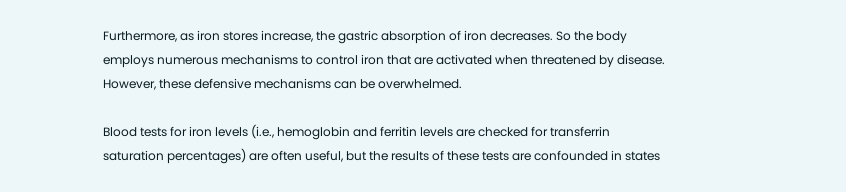Furthermore, as iron stores increase, the gastric absorption of iron decreases. So the body employs numerous mechanisms to control iron that are activated when threatened by disease. However, these defensive mechanisms can be overwhelmed.

Blood tests for iron levels (i.e., hemoglobin and ferritin levels are checked for transferrin saturation percentages) are often useful, but the results of these tests are confounded in states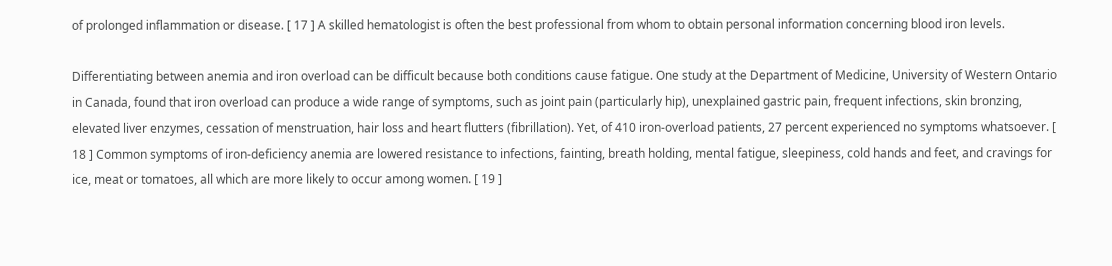of prolonged inflammation or disease. [ 17 ] A skilled hematologist is often the best professional from whom to obtain personal information concerning blood iron levels.

Differentiating between anemia and iron overload can be difficult because both conditions cause fatigue. One study at the Department of Medicine, University of Western Ontario in Canada, found that iron overload can produce a wide range of symptoms, such as joint pain (particularly hip), unexplained gastric pain, frequent infections, skin bronzing, elevated liver enzymes, cessation of menstruation, hair loss and heart flutters (fibrillation). Yet, of 410 iron-overload patients, 27 percent experienced no symptoms whatsoever. [ 18 ] Common symptoms of iron-deficiency anemia are lowered resistance to infections, fainting, breath holding, mental fatigue, sleepiness, cold hands and feet, and cravings for ice, meat or tomatoes, all which are more likely to occur among women. [ 19 ]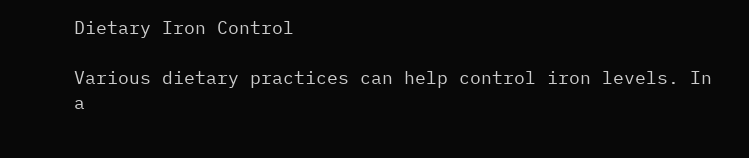Dietary Iron Control

Various dietary practices can help control iron levels. In a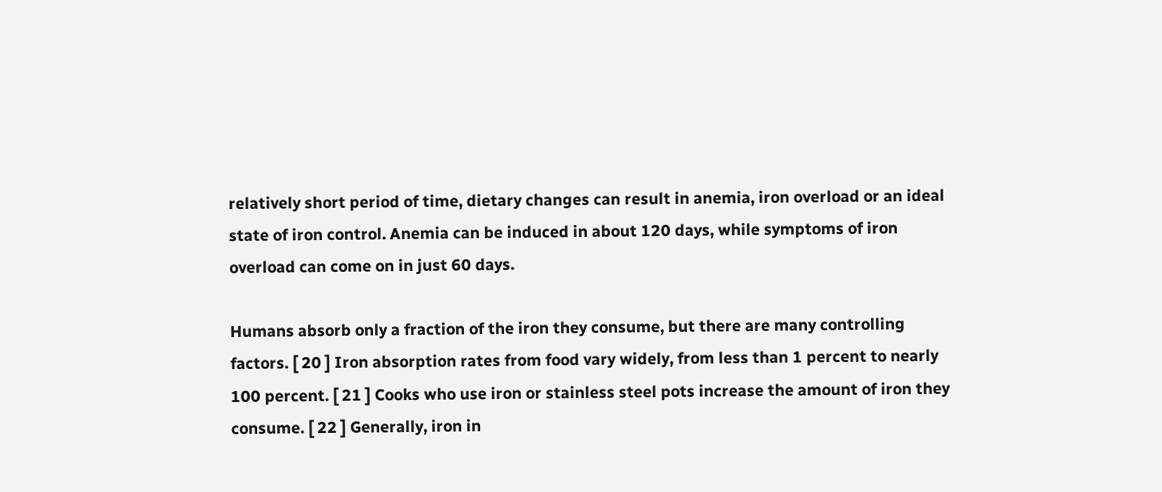relatively short period of time, dietary changes can result in anemia, iron overload or an ideal state of iron control. Anemia can be induced in about 120 days, while symptoms of iron overload can come on in just 60 days.

Humans absorb only a fraction of the iron they consume, but there are many controlling factors. [ 20 ] Iron absorption rates from food vary widely, from less than 1 percent to nearly 100 percent. [ 21 ] Cooks who use iron or stainless steel pots increase the amount of iron they consume. [ 22 ] Generally, iron in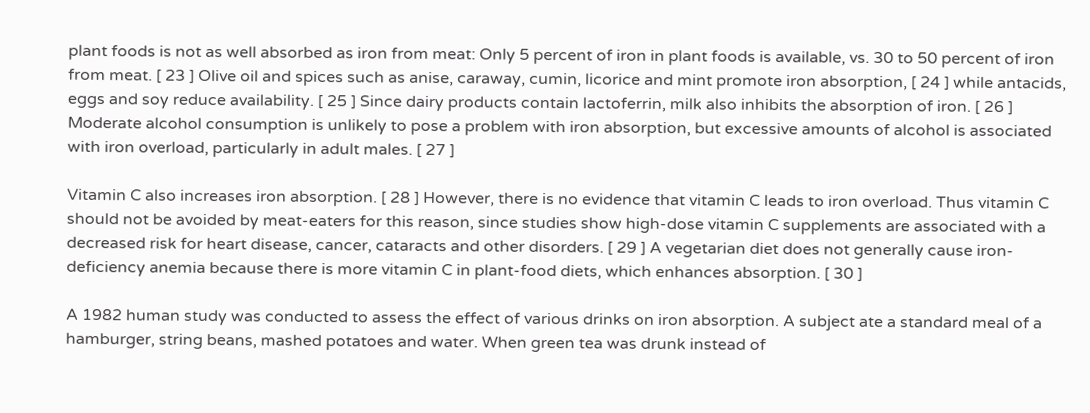plant foods is not as well absorbed as iron from meat: Only 5 percent of iron in plant foods is available, vs. 30 to 50 percent of iron from meat. [ 23 ] Olive oil and spices such as anise, caraway, cumin, licorice and mint promote iron absorption, [ 24 ] while antacids, eggs and soy reduce availability. [ 25 ] Since dairy products contain lactoferrin, milk also inhibits the absorption of iron. [ 26 ] Moderate alcohol consumption is unlikely to pose a problem with iron absorption, but excessive amounts of alcohol is associated with iron overload, particularly in adult males. [ 27 ]

Vitamin C also increases iron absorption. [ 28 ] However, there is no evidence that vitamin C leads to iron overload. Thus vitamin C should not be avoided by meat-eaters for this reason, since studies show high-dose vitamin C supplements are associated with a decreased risk for heart disease, cancer, cataracts and other disorders. [ 29 ] A vegetarian diet does not generally cause iron-deficiency anemia because there is more vitamin C in plant-food diets, which enhances absorption. [ 30 ]

A 1982 human study was conducted to assess the effect of various drinks on iron absorption. A subject ate a standard meal of a hamburger, string beans, mashed potatoes and water. When green tea was drunk instead of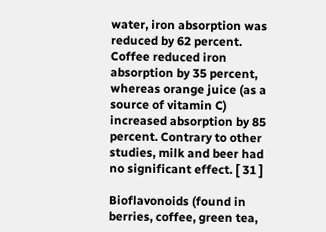water, iron absorption was reduced by 62 percent. Coffee reduced iron absorption by 35 percent, whereas orange juice (as a source of vitamin C) increased absorption by 85 percent. Contrary to other studies, milk and beer had no significant effect. [ 31 ]

Bioflavonoids (found in berries, coffee, green tea,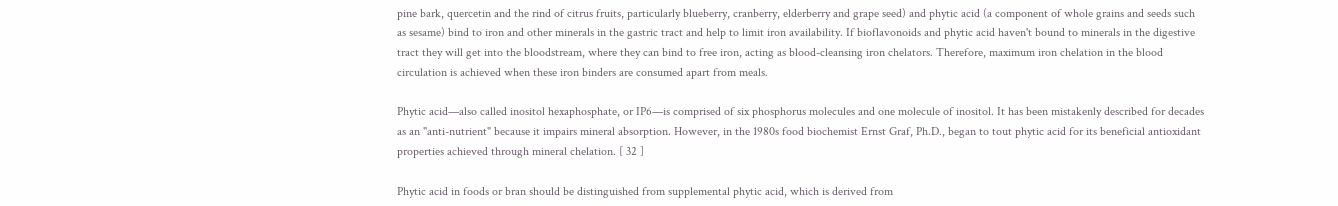pine bark, quercetin and the rind of citrus fruits, particularly blueberry, cranberry, elderberry and grape seed) and phytic acid (a component of whole grains and seeds such as sesame) bind to iron and other minerals in the gastric tract and help to limit iron availability. If bioflavonoids and phytic acid haven't bound to minerals in the digestive tract they will get into the bloodstream, where they can bind to free iron, acting as blood-cleansing iron chelators. Therefore, maximum iron chelation in the blood circulation is achieved when these iron binders are consumed apart from meals.

Phytic acid—also called inositol hexaphosphate, or IP6—is comprised of six phosphorus molecules and one molecule of inositol. It has been mistakenly described for decades as an "anti-nutrient" because it impairs mineral absorption. However, in the 1980s food biochemist Ernst Graf, Ph.D., began to tout phytic acid for its beneficial antioxidant properties achieved through mineral chelation. [ 32 ]

Phytic acid in foods or bran should be distinguished from supplemental phytic acid, which is derived from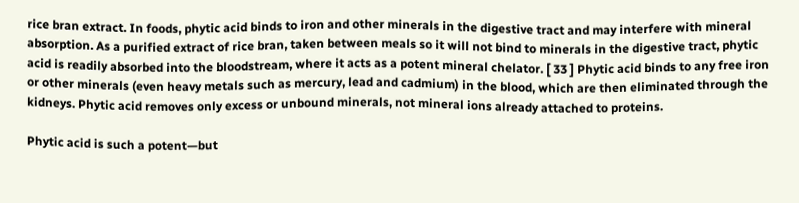rice bran extract. In foods, phytic acid binds to iron and other minerals in the digestive tract and may interfere with mineral absorption. As a purified extract of rice bran, taken between meals so it will not bind to minerals in the digestive tract, phytic acid is readily absorbed into the bloodstream, where it acts as a potent mineral chelator. [ 33 ] Phytic acid binds to any free iron or other minerals (even heavy metals such as mercury, lead and cadmium) in the blood, which are then eliminated through the kidneys. Phytic acid removes only excess or unbound minerals, not mineral ions already attached to proteins.

Phytic acid is such a potent—but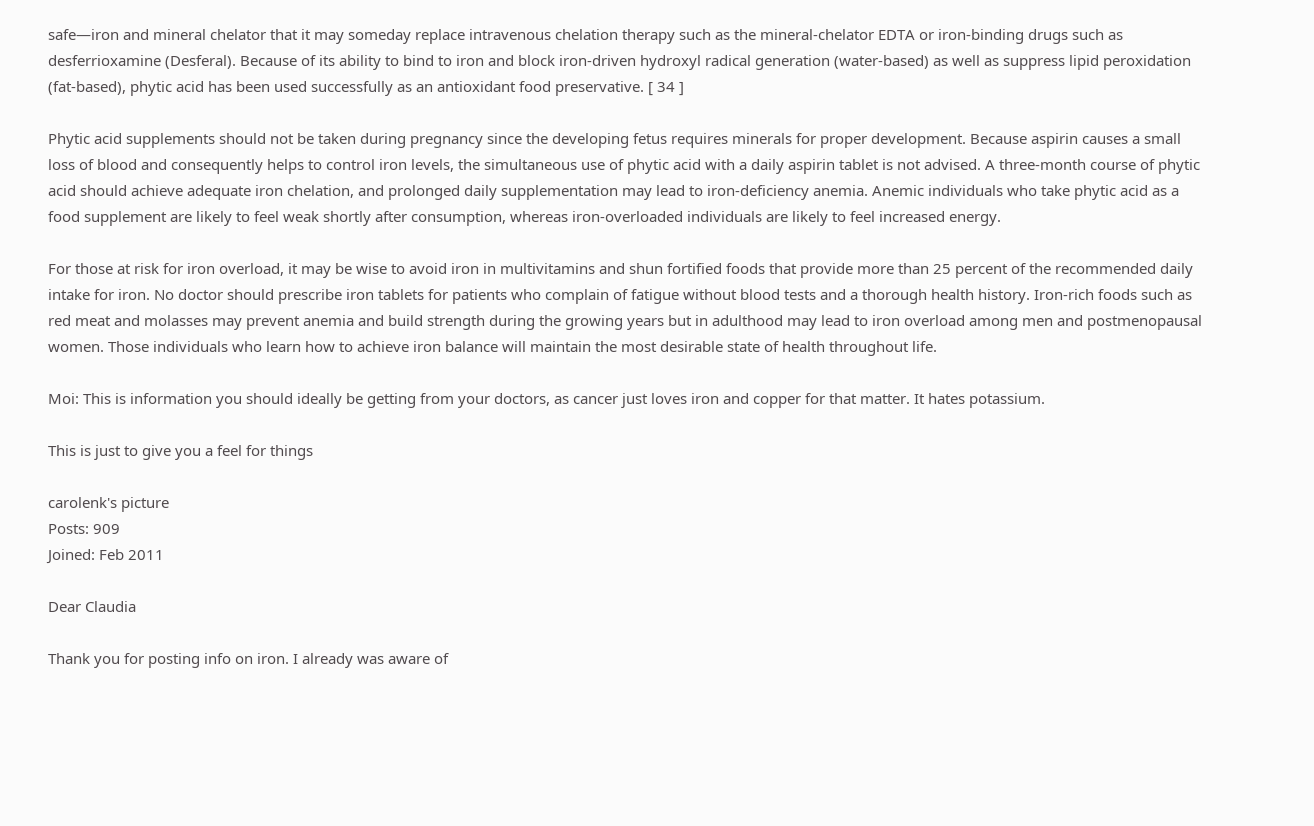safe—iron and mineral chelator that it may someday replace intravenous chelation therapy such as the mineral-chelator EDTA or iron-binding drugs such as desferrioxamine (Desferal). Because of its ability to bind to iron and block iron-driven hydroxyl radical generation (water-based) as well as suppress lipid peroxidation (fat-based), phytic acid has been used successfully as an antioxidant food preservative. [ 34 ]

Phytic acid supplements should not be taken during pregnancy since the developing fetus requires minerals for proper development. Because aspirin causes a small loss of blood and consequently helps to control iron levels, the simultaneous use of phytic acid with a daily aspirin tablet is not advised. A three-month course of phytic acid should achieve adequate iron chelation, and prolonged daily supplementation may lead to iron-deficiency anemia. Anemic individuals who take phytic acid as a food supplement are likely to feel weak shortly after consumption, whereas iron-overloaded individuals are likely to feel increased energy.

For those at risk for iron overload, it may be wise to avoid iron in multivitamins and shun fortified foods that provide more than 25 percent of the recommended daily intake for iron. No doctor should prescribe iron tablets for patients who complain of fatigue without blood tests and a thorough health history. Iron-rich foods such as red meat and molasses may prevent anemia and build strength during the growing years but in adulthood may lead to iron overload among men and postmenopausal women. Those individuals who learn how to achieve iron balance will maintain the most desirable state of health throughout life.

Moi: This is information you should ideally be getting from your doctors, as cancer just loves iron and copper for that matter. It hates potassium.

This is just to give you a feel for things

carolenk's picture
Posts: 909
Joined: Feb 2011

Dear Claudia

Thank you for posting info on iron. I already was aware of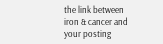the link between iron & cancer and your posting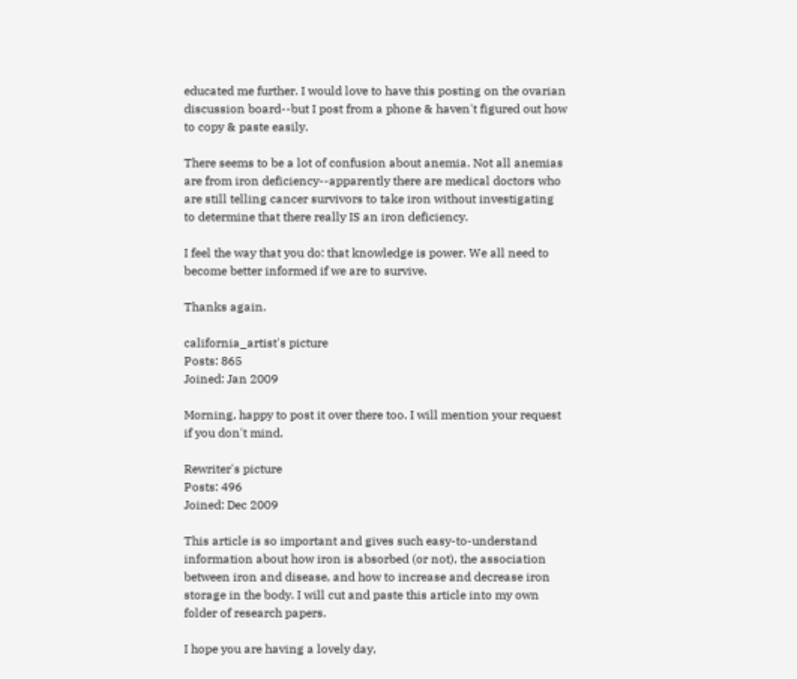educated me further. I would love to have this posting on the ovarian discussion board--but I post from a phone & haven't figured out how to copy & paste easily.

There seems to be a lot of confusion about anemia. Not all anemias are from iron deficiency--apparently there are medical doctors who are still telling cancer survivors to take iron without investigating to determine that there really IS an iron deficiency.

I feel the way that you do: that knowledge is power. We all need to become better informed if we are to survive.

Thanks again.

california_artist's picture
Posts: 865
Joined: Jan 2009

Morning, happy to post it over there too. I will mention your request if you don't mind.

Rewriter's picture
Posts: 496
Joined: Dec 2009

This article is so important and gives such easy-to-understand information about how iron is absorbed (or not), the association between iron and disease, and how to increase and decrease iron storage in the body. I will cut and paste this article into my own folder of research papers.

I hope you are having a lovely day,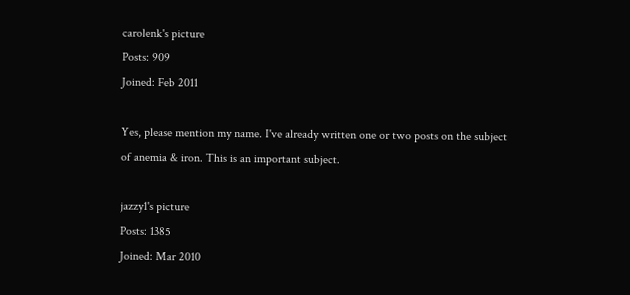carolenk's picture
Posts: 909
Joined: Feb 2011

Yes, please mention my name. I've already written one or two posts on the subject of anemia & iron. This is an important subject.

jazzy1's picture
Posts: 1385
Joined: Mar 2010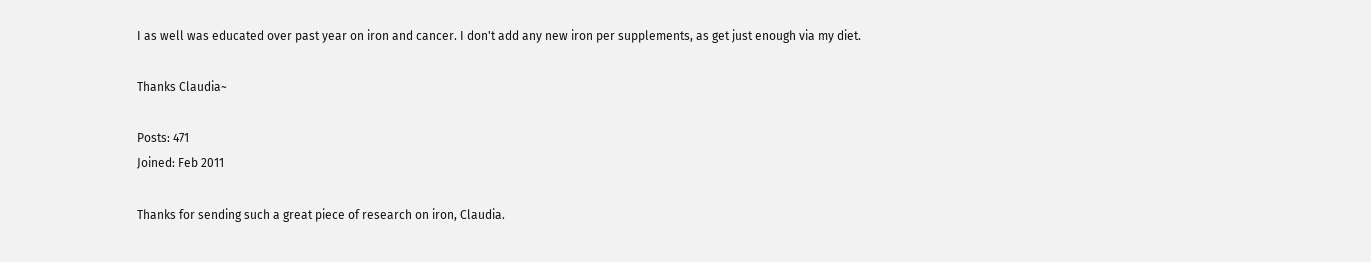I as well was educated over past year on iron and cancer. I don't add any new iron per supplements, as get just enough via my diet.

Thanks Claudia~

Posts: 471
Joined: Feb 2011

Thanks for sending such a great piece of research on iron, Claudia.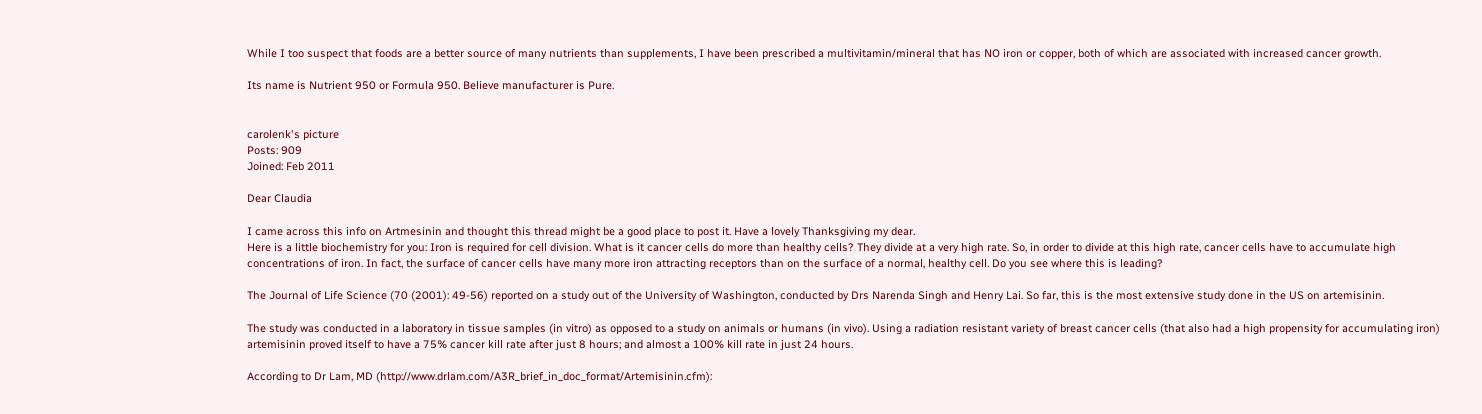While I too suspect that foods are a better source of many nutrients than supplements, I have been prescribed a multivitamin/mineral that has NO iron or copper, both of which are associated with increased cancer growth.

Its name is Nutrient 950 or Formula 950. Believe manufacturer is Pure.


carolenk's picture
Posts: 909
Joined: Feb 2011

Dear Claudia

I came across this info on Artmesinin and thought this thread might be a good place to post it. Have a lovely Thanksgiving my dear.
Here is a little biochemistry for you: Iron is required for cell division. What is it cancer cells do more than healthy cells? They divide at a very high rate. So, in order to divide at this high rate, cancer cells have to accumulate high concentrations of iron. In fact, the surface of cancer cells have many more iron attracting receptors than on the surface of a normal, healthy cell. Do you see where this is leading?

The Journal of Life Science (70 (2001): 49-56) reported on a study out of the University of Washington, conducted by Drs Narenda Singh and Henry Lai. So far, this is the most extensive study done in the US on artemisinin.

The study was conducted in a laboratory in tissue samples (in vitro) as opposed to a study on animals or humans (in vivo). Using a radiation resistant variety of breast cancer cells (that also had a high propensity for accumulating iron) artemisinin proved itself to have a 75% cancer kill rate after just 8 hours; and almost a 100% kill rate in just 24 hours.

According to Dr Lam, MD (http://www.drlam.com/A3R_brief_in_doc_format/Artemisinin.cfm):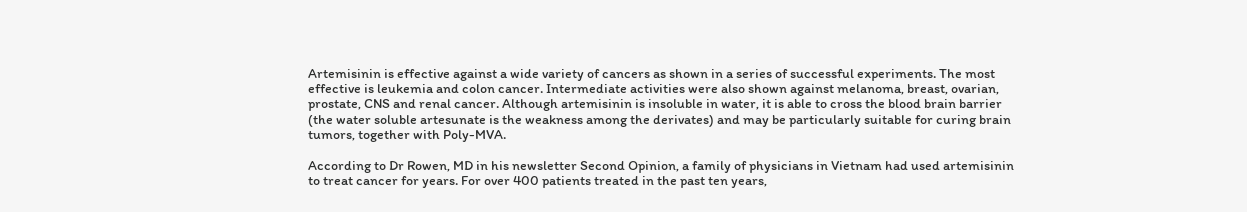Artemisinin is effective against a wide variety of cancers as shown in a series of successful experiments. The most effective is leukemia and colon cancer. Intermediate activities were also shown against melanoma, breast, ovarian, prostate, CNS and renal cancer. Although artemisinin is insoluble in water, it is able to cross the blood brain barrier (the water soluble artesunate is the weakness among the derivates) and may be particularly suitable for curing brain tumors, together with Poly-MVA.

According to Dr Rowen, MD in his newsletter Second Opinion, a family of physicians in Vietnam had used artemisinin to treat cancer for years. For over 400 patients treated in the past ten years,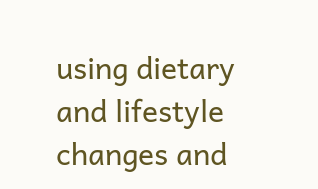using dietary and lifestyle changes and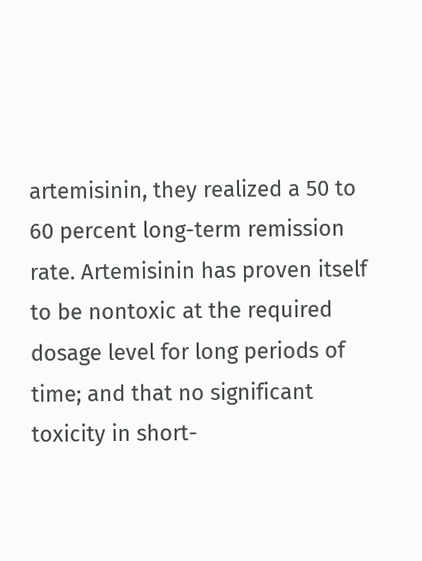artemisinin, they realized a 50 to 60 percent long-term remission rate. Artemisinin has proven itself to be nontoxic at the required dosage level for long periods of time; and that no significant toxicity in short-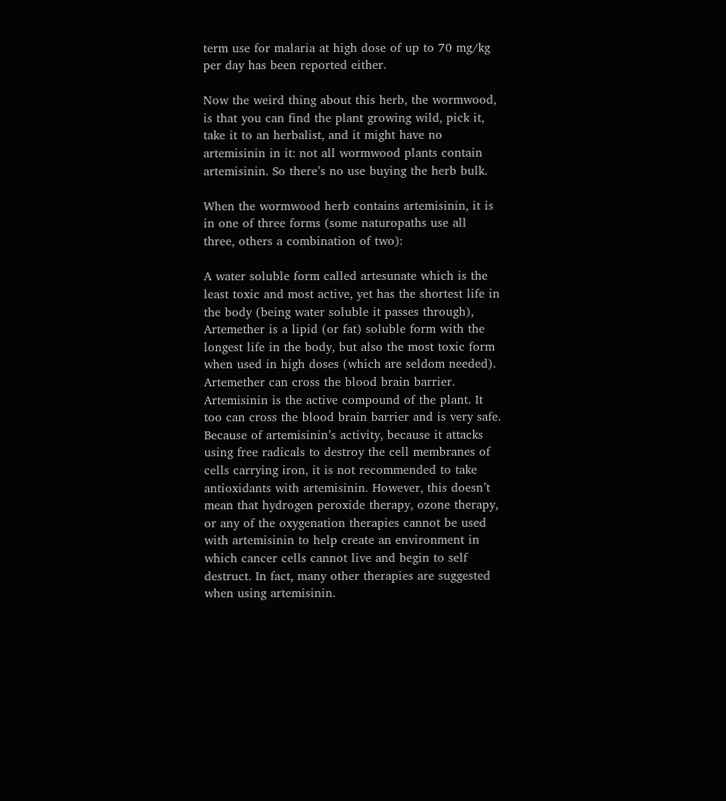term use for malaria at high dose of up to 70 mg/kg per day has been reported either.

Now the weird thing about this herb, the wormwood, is that you can find the plant growing wild, pick it, take it to an herbalist, and it might have no artemisinin in it: not all wormwood plants contain artemisinin. So there’s no use buying the herb bulk.

When the wormwood herb contains artemisinin, it is in one of three forms (some naturopaths use all three, others a combination of two):

A water soluble form called artesunate which is the least toxic and most active, yet has the shortest life in the body (being water soluble it passes through),
Artemether is a lipid (or fat) soluble form with the longest life in the body, but also the most toxic form when used in high doses (which are seldom needed). Artemether can cross the blood brain barrier.
Artemisinin is the active compound of the plant. It too can cross the blood brain barrier and is very safe.
Because of artemisinin’s activity, because it attacks using free radicals to destroy the cell membranes of cells carrying iron, it is not recommended to take antioxidants with artemisinin. However, this doesn’t mean that hydrogen peroxide therapy, ozone therapy, or any of the oxygenation therapies cannot be used with artemisinin to help create an environment in which cancer cells cannot live and begin to self destruct. In fact, many other therapies are suggested when using artemisinin.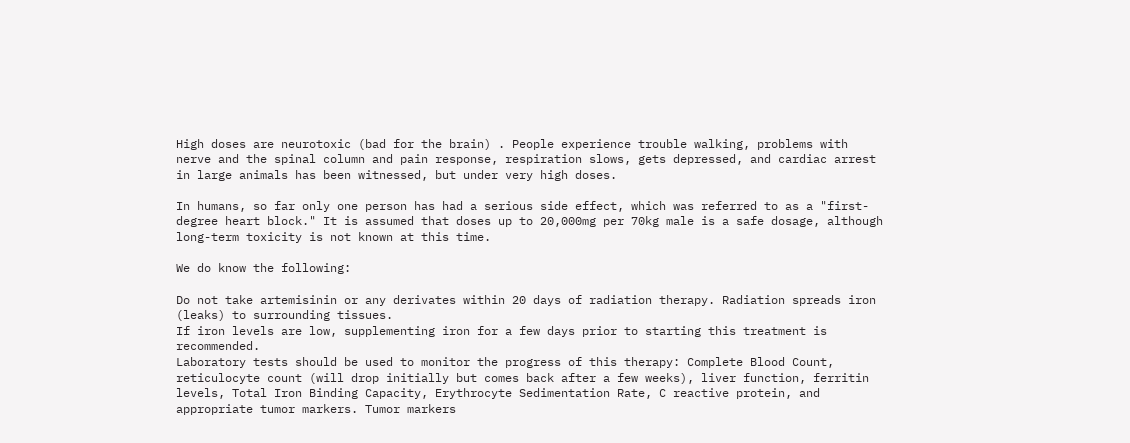High doses are neurotoxic (bad for the brain) . People experience trouble walking, problems with nerve and the spinal column and pain response, respiration slows, gets depressed, and cardiac arrest in large animals has been witnessed, but under very high doses.

In humans, so far only one person has had a serious side effect, which was referred to as a "first-degree heart block." It is assumed that doses up to 20,000mg per 70kg male is a safe dosage, although long-term toxicity is not known at this time.

We do know the following:

Do not take artemisinin or any derivates within 20 days of radiation therapy. Radiation spreads iron (leaks) to surrounding tissues.
If iron levels are low, supplementing iron for a few days prior to starting this treatment is recommended.
Laboratory tests should be used to monitor the progress of this therapy: Complete Blood Count, reticulocyte count (will drop initially but comes back after a few weeks), liver function, ferritin levels, Total Iron Binding Capacity, Erythrocyte Sedimentation Rate, C reactive protein, and appropriate tumor markers. Tumor markers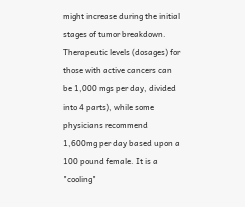might increase during the initial stages of tumor breakdown.
Therapeutic levels (dosages) for those with active cancers can be 1,000 mgs per day, divided into 4 parts), while some physicians recommend 1,600mg per day based upon a 100 pound female. It is a "cooling"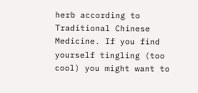herb according to Traditional Chinese Medicine. If you find yourself tingling (too cool) you might want to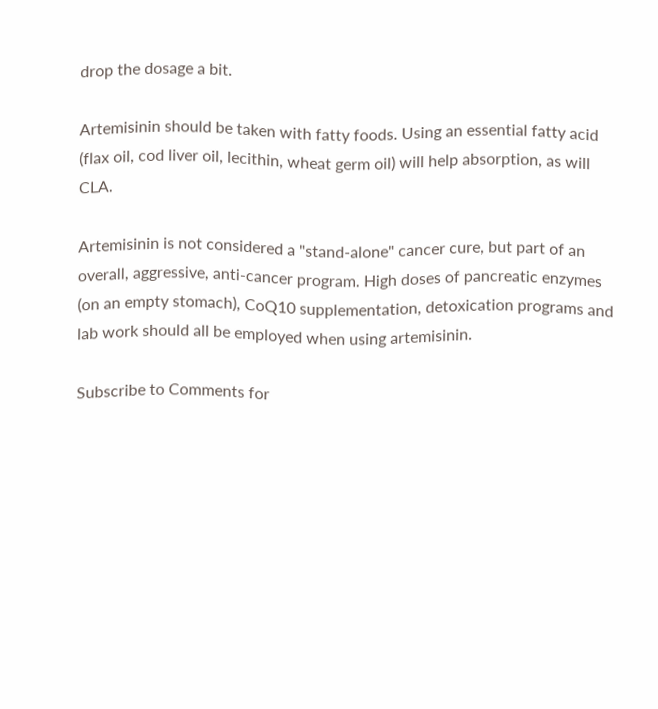drop the dosage a bit.

Artemisinin should be taken with fatty foods. Using an essential fatty acid (flax oil, cod liver oil, lecithin, wheat germ oil) will help absorption, as will CLA.

Artemisinin is not considered a "stand-alone" cancer cure, but part of an overall, aggressive, anti-cancer program. High doses of pancreatic enzymes (on an empty stomach), CoQ10 supplementation, detoxication programs and lab work should all be employed when using artemisinin.

Subscribe to Comments for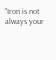"Iron is not always your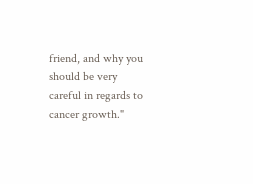friend, and why you should be very careful in regards to cancer growth."